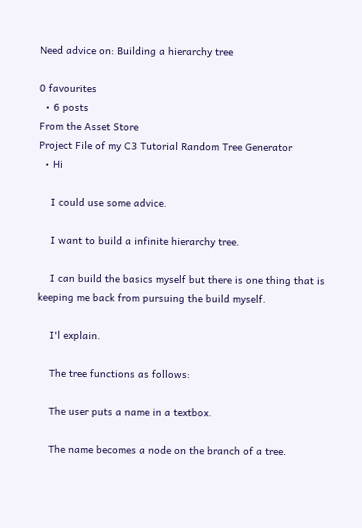Need advice on: Building a hierarchy tree

0 favourites
  • 6 posts
From the Asset Store
Project File of my C3 Tutorial Random Tree Generator
  • Hi

    I could use some advice.

    I want to build a infinite hierarchy tree.

    I can build the basics myself but there is one thing that is keeping me back from pursuing the build myself.

    I'l explain.

    The tree functions as follows:

    The user puts a name in a textbox.

    The name becomes a node on the branch of a tree.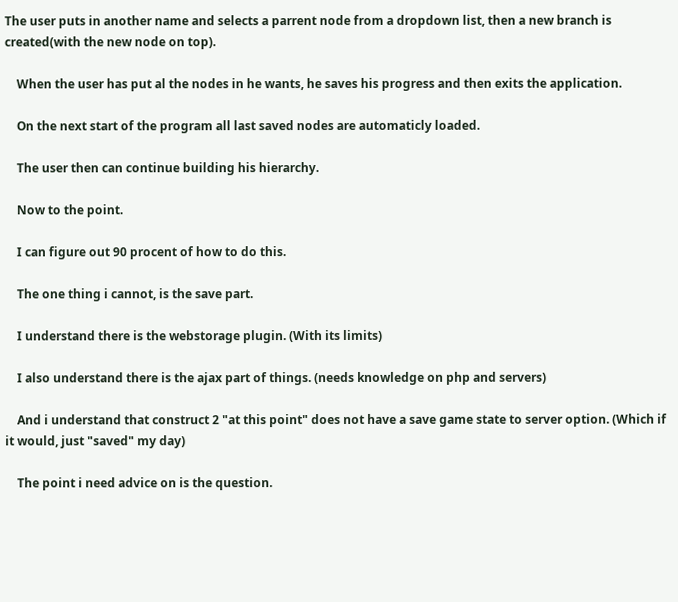The user puts in another name and selects a parrent node from a dropdown list, then a new branch is created(with the new node on top).

    When the user has put al the nodes in he wants, he saves his progress and then exits the application.

    On the next start of the program all last saved nodes are automaticly loaded.

    The user then can continue building his hierarchy.

    Now to the point.

    I can figure out 90 procent of how to do this.

    The one thing i cannot, is the save part.

    I understand there is the webstorage plugin. (With its limits)

    I also understand there is the ajax part of things. (needs knowledge on php and servers)

    And i understand that construct 2 "at this point" does not have a save game state to server option. (Which if it would, just "saved" my day)

    The point i need advice on is the question.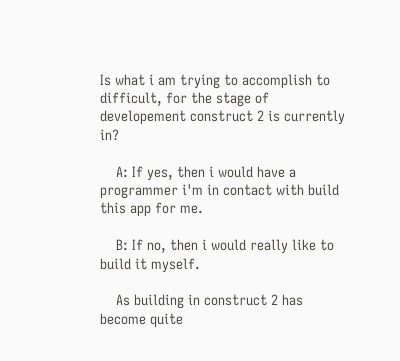Is what i am trying to accomplish to difficult, for the stage of developement construct 2 is currently in?

    A: If yes, then i would have a programmer i'm in contact with build this app for me.

    B: If no, then i would really like to build it myself.

    As building in construct 2 has become quite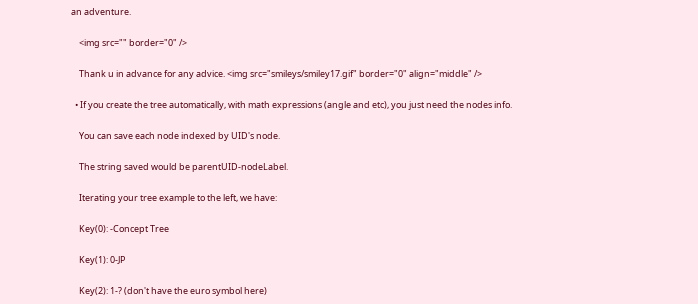an adventure.

    <img src="" border="0" />

    Thank u in advance for any advice. <img src="smileys/smiley17.gif" border="0" align="middle" />

  • If you create the tree automatically, with math expressions (angle and etc), you just need the nodes info.

    You can save each node indexed by UID's node.

    The string saved would be parentUID-nodeLabel.

    Iterating your tree example to the left, we have:

    Key(0): -Concept Tree

    Key(1): 0-JP

    Key(2): 1-? (don't have the euro symbol here)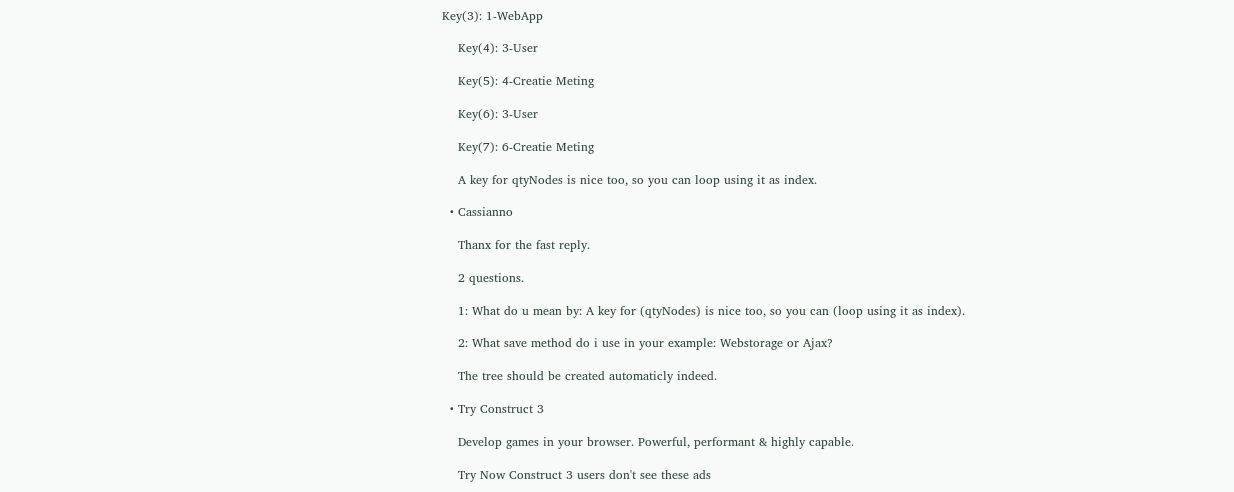Key(3): 1-WebApp

    Key(4): 3-User

    Key(5): 4-Creatie Meting

    Key(6): 3-User

    Key(7): 6-Creatie Meting

    A key for qtyNodes is nice too, so you can loop using it as index.

  • Cassianno

    Thanx for the fast reply.

    2 questions.

    1: What do u mean by: A key for (qtyNodes) is nice too, so you can (loop using it as index).

    2: What save method do i use in your example: Webstorage or Ajax?

    The tree should be created automaticly indeed.

  • Try Construct 3

    Develop games in your browser. Powerful, performant & highly capable.

    Try Now Construct 3 users don't see these ads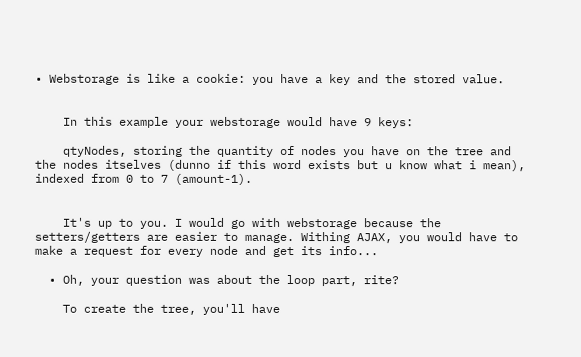• Webstorage is like a cookie: you have a key and the stored value.


    In this example your webstorage would have 9 keys:

    qtyNodes, storing the quantity of nodes you have on the tree and the nodes itselves (dunno if this word exists but u know what i mean), indexed from 0 to 7 (amount-1).


    It's up to you. I would go with webstorage because the setters/getters are easier to manage. Withing AJAX, you would have to make a request for every node and get its info...

  • Oh, your question was about the loop part, rite?

    To create the tree, you'll have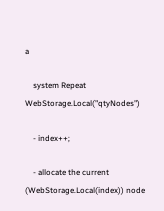a

    system Repeat WebStorage.Local("qtyNodes")

    - index++;

    - allocate the current (WebStorage.Local(index)) node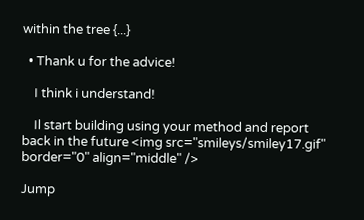within the tree {...}

  • Thank u for the advice!

    I think i understand!

    Il start building using your method and report back in the future <img src="smileys/smiley17.gif" border="0" align="middle" />

Jump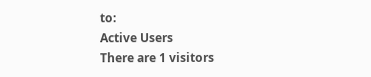to:
Active Users
There are 1 visitors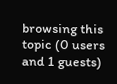browsing this topic (0 users and 1 guests)